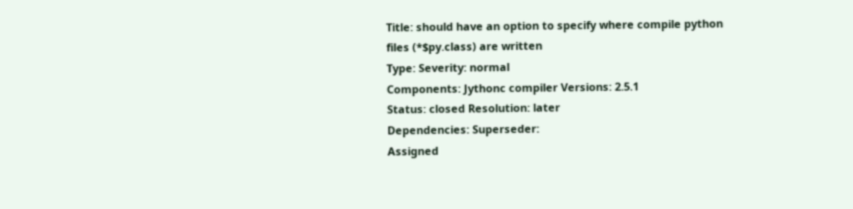Title: should have an option to specify where compile python files (*$py.class) are written
Type: Severity: normal
Components: Jythonc compiler Versions: 2.5.1
Status: closed Resolution: later
Dependencies: Superseder:
Assigned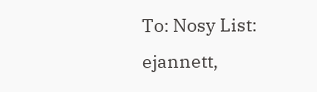To: Nosy List: ejannett,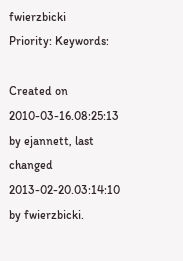fwierzbicki
Priority: Keywords:

Created on 2010-03-16.08:25:13 by ejannett, last changed 2013-02-20.03:14:10 by fwierzbicki.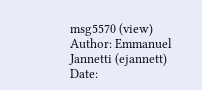msg5570 (view) Author: Emmanuel Jannetti (ejannett) Date: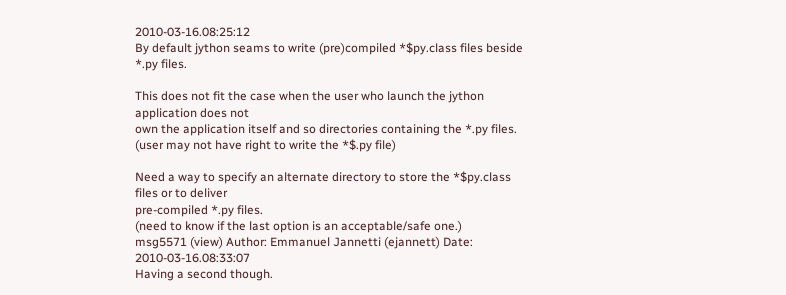2010-03-16.08:25:12
By default jython seams to write (pre)compiled *$py.class files beside *.py files.

This does not fit the case when the user who launch the jython application does not
own the application itself and so directories containing the *.py files.
(user may not have right to write the *$.py file)

Need a way to specify an alternate directory to store the *$py.class files or to deliver
pre-compiled *.py files.
(need to know if the last option is an acceptable/safe one.)
msg5571 (view) Author: Emmanuel Jannetti (ejannett) Date: 2010-03-16.08:33:07
Having a second though.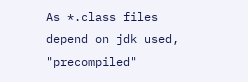As *.class files depend on jdk used, "precompiled"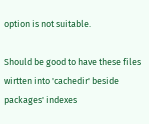option is not suitable.

Should be good to have these files wirtten into 'cachedir' beside packages' indexes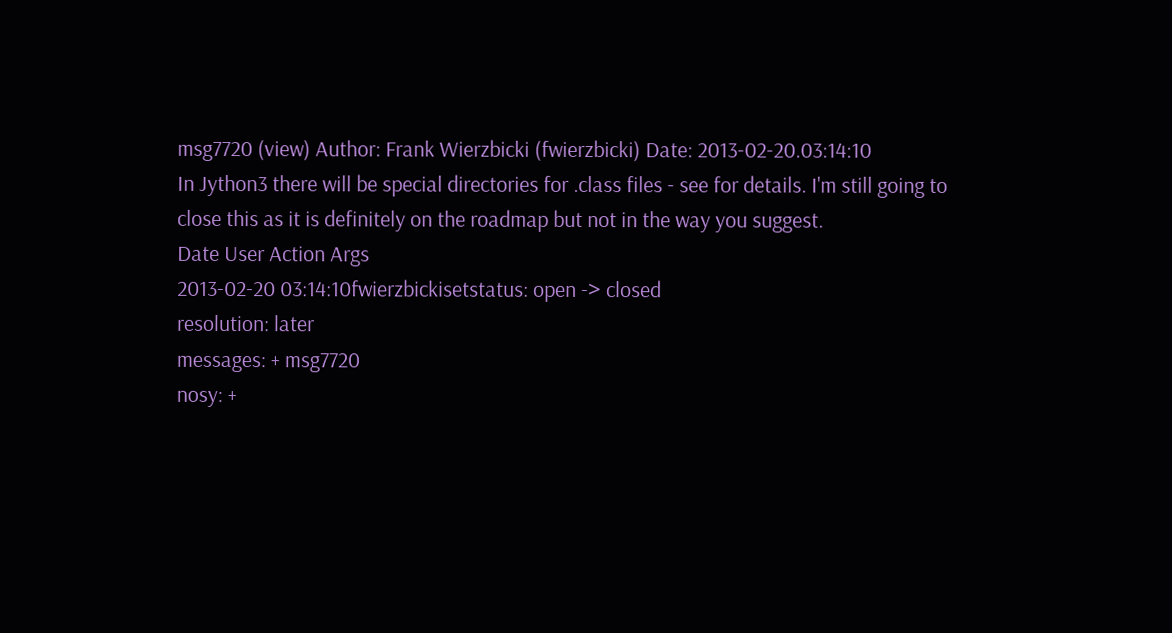msg7720 (view) Author: Frank Wierzbicki (fwierzbicki) Date: 2013-02-20.03:14:10
In Jython3 there will be special directories for .class files - see for details. I'm still going to close this as it is definitely on the roadmap but not in the way you suggest.
Date User Action Args
2013-02-20 03:14:10fwierzbickisetstatus: open -> closed
resolution: later
messages: + msg7720
nosy: +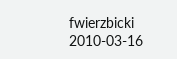fwierzbicki
2010-03-16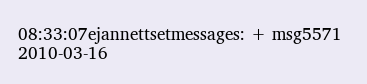08:33:07ejannettsetmessages: + msg5571
2010-03-16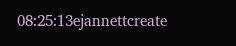08:25:13ejannettcreate